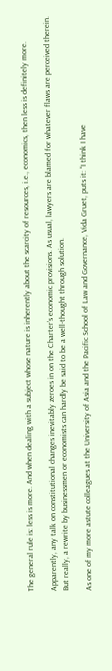The general rule is: less is more. And when dealing with a subject whose nature is inherently about the scarcity of resources, i.e., economics, then less is definitely more.

Apparently, any talk on constitutional changes inevitably zeroes in on the Charter’s economic provisions. As usual, lawyers are blamed for whatever flaws are perceived therein. But really, a rewrite by businessmen or economists can hardly be said to be a well-thought through solution.

As one of my more astute colleagues at the University of Asia and the Pacific School of Law and Governance, Vida Gruet, puts it: “I think I have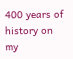400 years of history on my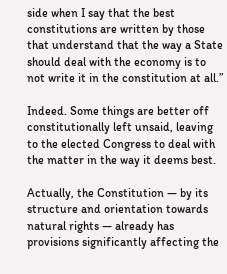side when I say that the best constitutions are written by those that understand that the way a State should deal with the economy is to not write it in the constitution at all.”

Indeed. Some things are better off constitutionally left unsaid, leaving to the elected Congress to deal with the matter in the way it deems best.

Actually, the Constitution — by its structure and orientation towards natural rights — already has provisions significantly affecting the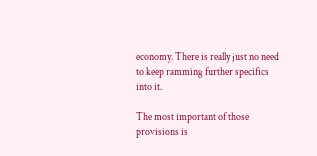economy. There is really just no need to keep ramming further specifics into it.

The most important of those provisions is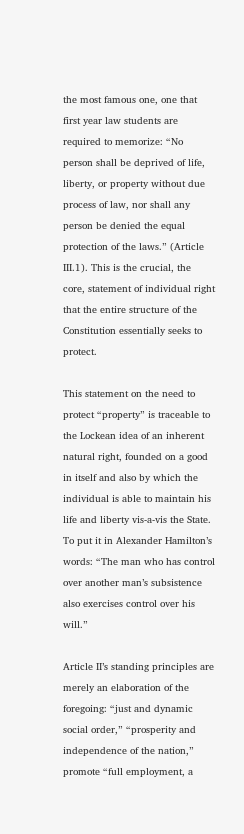the most famous one, one that first year law students are required to memorize: “No person shall be deprived of life, liberty, or property without due process of law, nor shall any person be denied the equal protection of the laws.” (Article III.1). This is the crucial, the core, statement of individual right that the entire structure of the Constitution essentially seeks to protect.

This statement on the need to protect “property” is traceable to the Lockean idea of an inherent natural right, founded on a good in itself and also by which the individual is able to maintain his life and liberty vis-a-vis the State. To put it in Alexander Hamilton’s words: “The man who has control over another man’s subsistence also exercises control over his will.”

Article II’s standing principles are merely an elaboration of the foregoing: “just and dynamic social order,” “prosperity and independence of the nation,” promote “full employment, a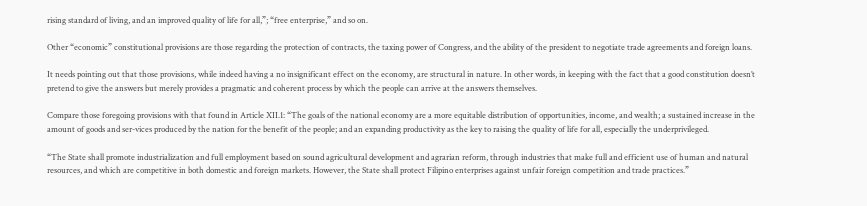rising standard of living, and an improved quality of life for all,”; “free enterprise,” and so on.

Other “economic” constitutional provisions are those regarding the protection of contracts, the taxing power of Congress, and the ability of the president to negotiate trade agreements and foreign loans.

It needs pointing out that those provisions, while indeed having a no insignificant effect on the economy, are structural in nature. In other words, in keeping with the fact that a good constitution doesn’t pretend to give the answers but merely provides a pragmatic and coherent process by which the people can arrive at the answers themselves.

Compare those foregoing provisions with that found in Article XII.1: “The goals of the national economy are a more equitable distribution of opportunities, income, and wealth; a sustained increase in the amount of goods and ser-vices produced by the nation for the benefit of the people; and an expanding productivity as the key to raising the quality of life for all, especially the underprivileged.

“The State shall promote industrialization and full employment based on sound agricultural development and agrarian reform, through industries that make full and efficient use of human and natural resources, and which are competitive in both domestic and foreign markets. However, the State shall protect Filipino enterprises against unfair foreign competition and trade practices.”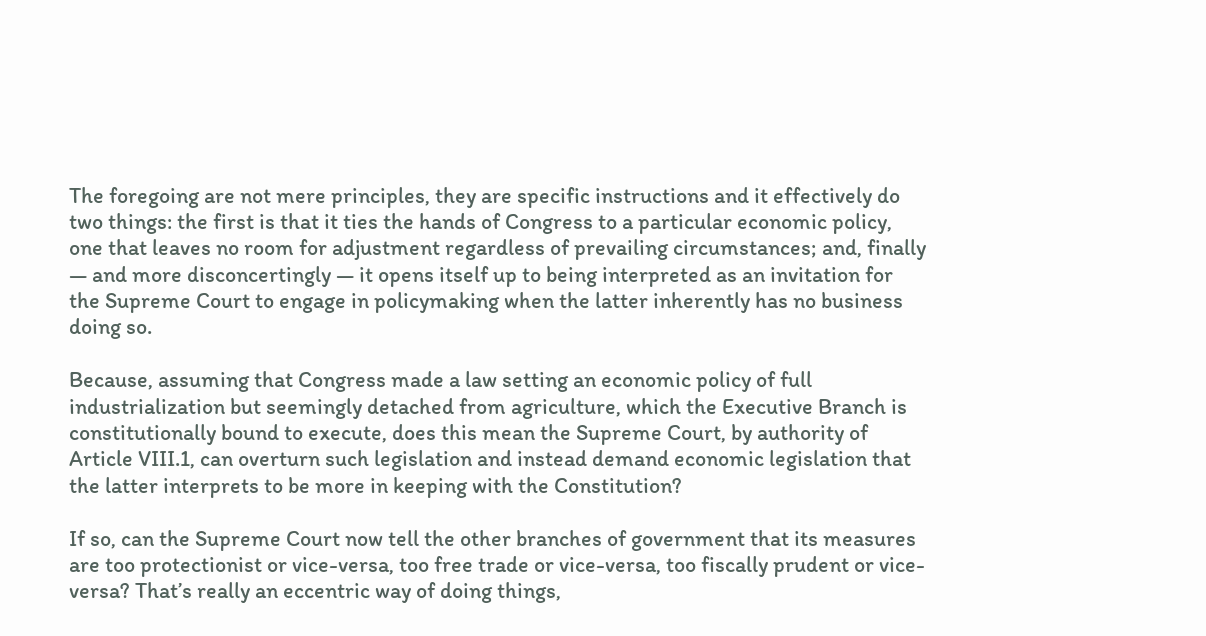The foregoing are not mere principles, they are specific instructions and it effectively do two things: the first is that it ties the hands of Congress to a particular economic policy, one that leaves no room for adjustment regardless of prevailing circumstances; and, finally — and more disconcertingly — it opens itself up to being interpreted as an invitation for the Supreme Court to engage in policymaking when the latter inherently has no business doing so.

Because, assuming that Congress made a law setting an economic policy of full industrialization but seemingly detached from agriculture, which the Executive Branch is constitutionally bound to execute, does this mean the Supreme Court, by authority of Article VIII.1, can overturn such legislation and instead demand economic legislation that the latter interprets to be more in keeping with the Constitution?

If so, can the Supreme Court now tell the other branches of government that its measures are too protectionist or vice-versa, too free trade or vice-versa, too fiscally prudent or vice-versa? That’s really an eccentric way of doing things,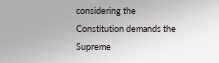considering the Constitution demands the Supreme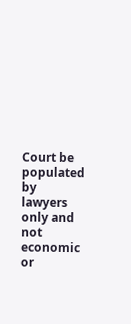Court be populated by lawyers only and not economic or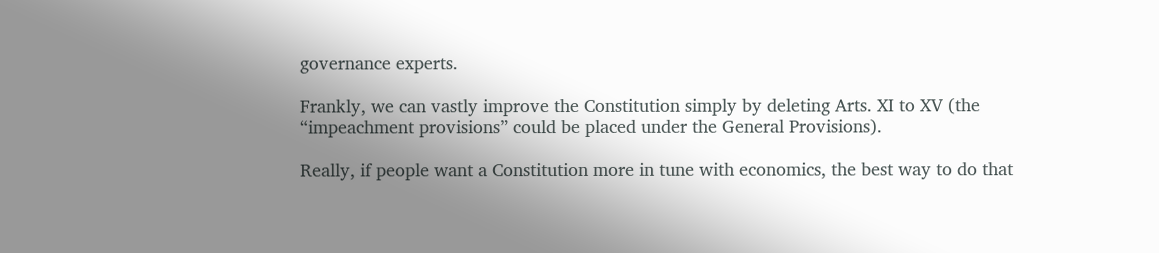governance experts.

Frankly, we can vastly improve the Constitution simply by deleting Arts. XI to XV (the “impeachment provisions” could be placed under the General Provisions).

Really, if people want a Constitution more in tune with economics, the best way to do that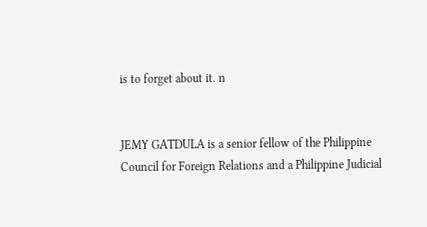is to forget about it. n


JEMY GATDULA is a senior fellow of the Philippine Council for Foreign Relations and a Philippine Judicial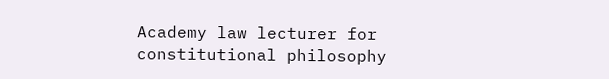Academy law lecturer for constitutional philosophy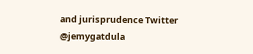and jurisprudence Twitter @jemygatdula